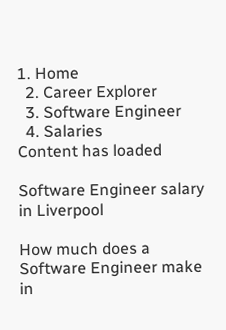1. Home
  2. Career Explorer
  3. Software Engineer
  4. Salaries
Content has loaded

Software Engineer salary in Liverpool

How much does a Software Engineer make in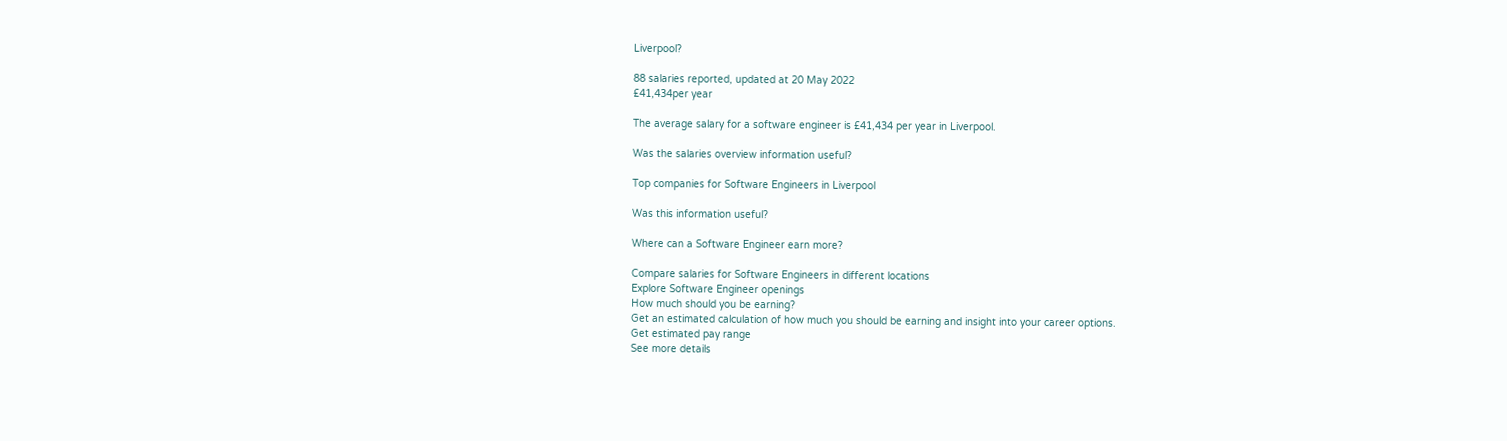Liverpool?

88 salaries reported, updated at 20 May 2022
£41,434per year

The average salary for a software engineer is £41,434 per year in Liverpool.

Was the salaries overview information useful?

Top companies for Software Engineers in Liverpool

Was this information useful?

Where can a Software Engineer earn more?

Compare salaries for Software Engineers in different locations
Explore Software Engineer openings
How much should you be earning?
Get an estimated calculation of how much you should be earning and insight into your career options.
Get estimated pay range
See more details